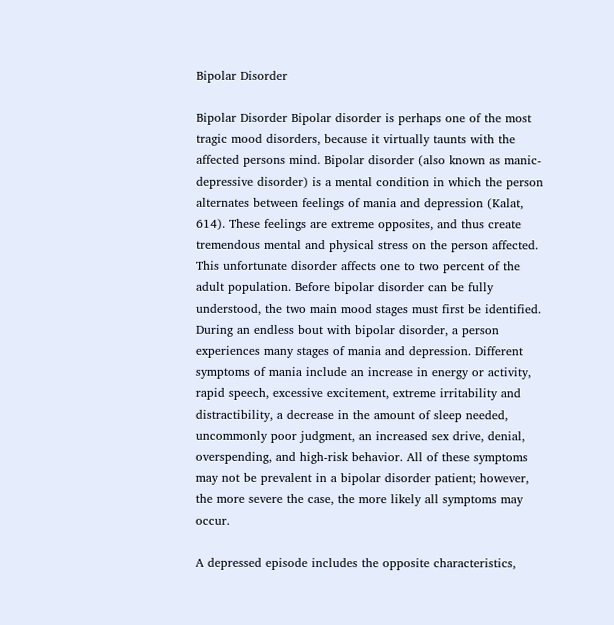Bipolar Disorder

Bipolar Disorder Bipolar disorder is perhaps one of the most tragic mood disorders, because it virtually taunts with the affected persons mind. Bipolar disorder (also known as manic-depressive disorder) is a mental condition in which the person alternates between feelings of mania and depression (Kalat, 614). These feelings are extreme opposites, and thus create tremendous mental and physical stress on the person affected. This unfortunate disorder affects one to two percent of the adult population. Before bipolar disorder can be fully understood, the two main mood stages must first be identified. During an endless bout with bipolar disorder, a person experiences many stages of mania and depression. Different symptoms of mania include an increase in energy or activity, rapid speech, excessive excitement, extreme irritability and distractibility, a decrease in the amount of sleep needed, uncommonly poor judgment, an increased sex drive, denial, overspending, and high-risk behavior. All of these symptoms may not be prevalent in a bipolar disorder patient; however, the more severe the case, the more likely all symptoms may occur.

A depressed episode includes the opposite characteristics,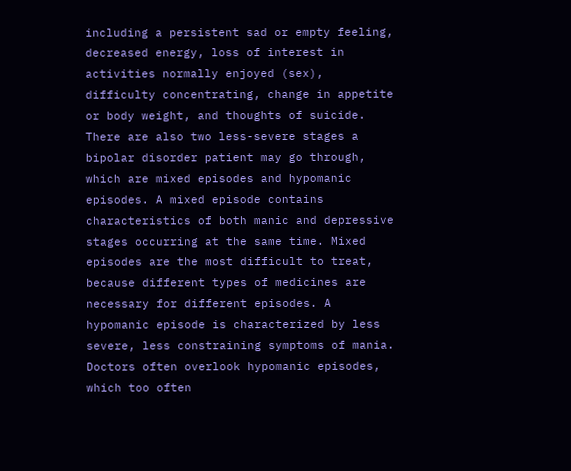including a persistent sad or empty feeling, decreased energy, loss of interest in activities normally enjoyed (sex), difficulty concentrating, change in appetite or body weight, and thoughts of suicide. There are also two less-severe stages a bipolar disorder patient may go through, which are mixed episodes and hypomanic episodes. A mixed episode contains characteristics of both manic and depressive stages occurring at the same time. Mixed episodes are the most difficult to treat, because different types of medicines are necessary for different episodes. A hypomanic episode is characterized by less severe, less constraining symptoms of mania. Doctors often overlook hypomanic episodes, which too often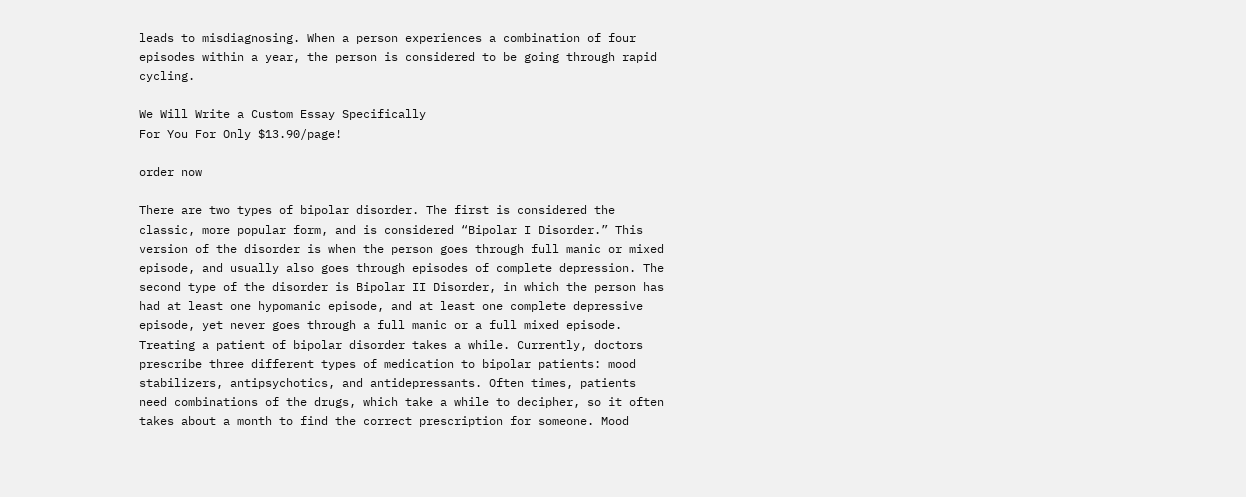leads to misdiagnosing. When a person experiences a combination of four episodes within a year, the person is considered to be going through rapid cycling.

We Will Write a Custom Essay Specifically
For You For Only $13.90/page!

order now

There are two types of bipolar disorder. The first is considered the classic, more popular form, and is considered “Bipolar I Disorder.” This version of the disorder is when the person goes through full manic or mixed episode, and usually also goes through episodes of complete depression. The second type of the disorder is Bipolar II Disorder, in which the person has had at least one hypomanic episode, and at least one complete depressive episode, yet never goes through a full manic or a full mixed episode. Treating a patient of bipolar disorder takes a while. Currently, doctors prescribe three different types of medication to bipolar patients: mood stabilizers, antipsychotics, and antidepressants. Often times, patients need combinations of the drugs, which take a while to decipher, so it often takes about a month to find the correct prescription for someone. Mood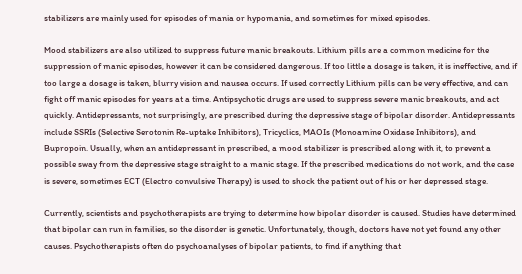stabilizers are mainly used for episodes of mania or hypomania, and sometimes for mixed episodes.

Mood stabilizers are also utilized to suppress future manic breakouts. Lithium pills are a common medicine for the suppression of manic episodes, however it can be considered dangerous. If too little a dosage is taken, it is ineffective, and if too large a dosage is taken, blurry vision and nausea occurs. If used correctly Lithium pills can be very effective, and can fight off manic episodes for years at a time. Antipsychotic drugs are used to suppress severe manic breakouts, and act quickly. Antidepressants, not surprisingly, are prescribed during the depressive stage of bipolar disorder. Antidepressants include SSRIs (Selective Serotonin Re-uptake Inhibitors), Tricyclics, MAOIs (Monoamine Oxidase Inhibitors), and Bupropoin. Usually, when an antidepressant in prescribed, a mood stabilizer is prescribed along with it, to prevent a possible sway from the depressive stage straight to a manic stage. If the prescribed medications do not work, and the case is severe, sometimes ECT (Electro convulsive Therapy) is used to shock the patient out of his or her depressed stage.

Currently, scientists and psychotherapists are trying to determine how bipolar disorder is caused. Studies have determined that bipolar can run in families, so the disorder is genetic. Unfortunately, though, doctors have not yet found any other causes. Psychotherapists often do psychoanalyses of bipolar patients, to find if anything that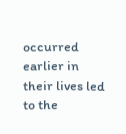occurred earlier in their lives led to the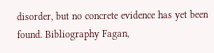disorder, but no concrete evidence has yet been found. Bibliography Fagan,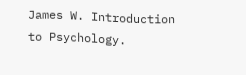James W. Introduction to Psychology.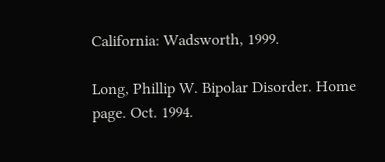California: Wadsworth, 1999.

Long, Phillip W. Bipolar Disorder. Home page. Oct. 1994.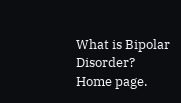What is Bipolar Disorder? Home page.